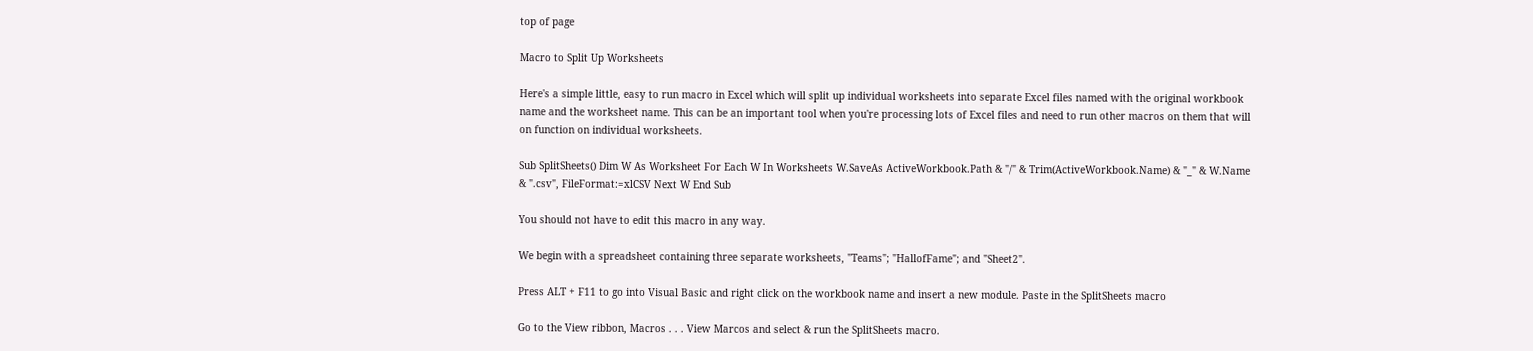top of page

Macro to Split Up Worksheets

Here's a simple little, easy to run macro in Excel which will split up individual worksheets into separate Excel files named with the original workbook name and the worksheet name. This can be an important tool when you're processing lots of Excel files and need to run other macros on them that will on function on individual worksheets.

Sub SplitSheets() Dim W As Worksheet For Each W In Worksheets W.SaveAs ActiveWorkbook.Path & "/" & Trim(ActiveWorkbook.Name) & "_" & W.Name & ".csv", FileFormat:=xlCSV Next W End Sub

You should not have to edit this macro in any way.

We begin with a spreadsheet containing three separate worksheets, "Teams"; "HallofFame"; and "Sheet2".

Press ALT + F11 to go into Visual Basic and right click on the workbook name and insert a new module. Paste in the SplitSheets macro

Go to the View ribbon, Macros . . . View Marcos and select & run the SplitSheets macro.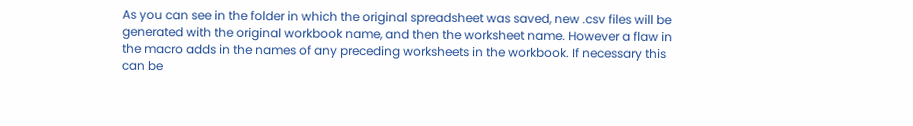As you can see in the folder in which the original spreadsheet was saved, new .csv files will be generated with the original workbook name, and then the worksheet name. However a flaw in the macro adds in the names of any preceding worksheets in the workbook. If necessary this can be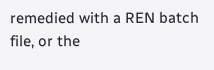remedied with a REN batch file, or the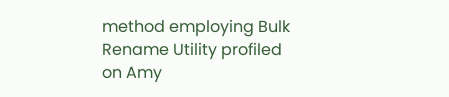method employing Bulk Rename Utility profiled on Amy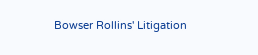Bowser Rollins' Litigation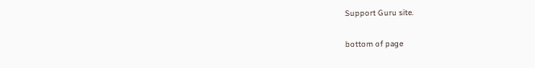Support Guru site.

bottom of page